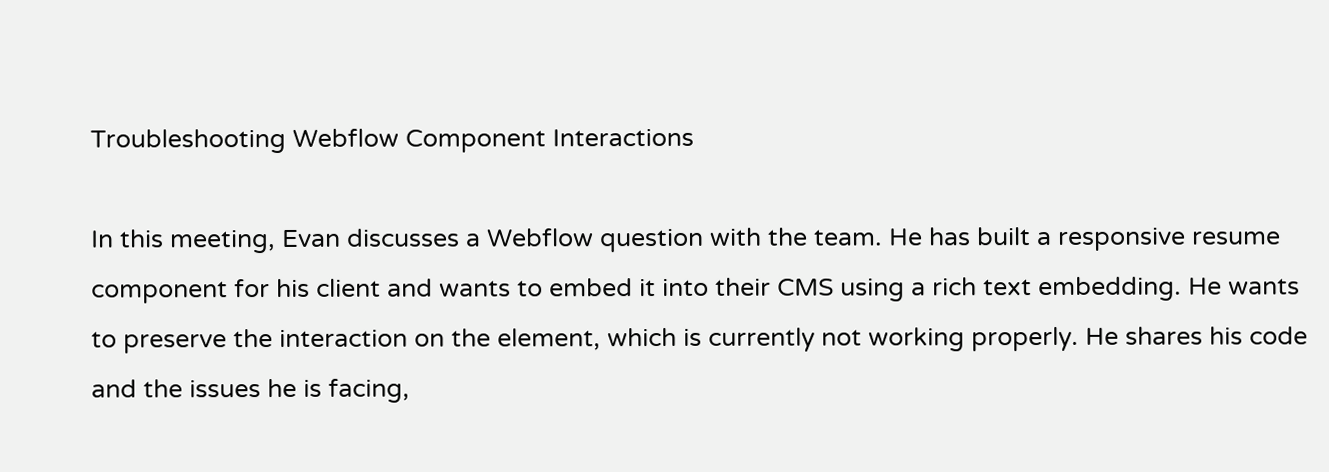Troubleshooting Webflow Component Interactions

In this meeting, Evan discusses a Webflow question with the team. He has built a responsive resume component for his client and wants to embed it into their CMS using a rich text embedding. He wants to preserve the interaction on the element, which is currently not working properly. He shares his code and the issues he is facing,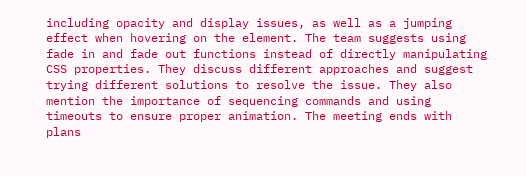including opacity and display issues, as well as a jumping effect when hovering on the element. The team suggests using fade in and fade out functions instead of directly manipulating CSS properties. They discuss different approaches and suggest trying different solutions to resolve the issue. They also mention the importance of sequencing commands and using timeouts to ensure proper animation. The meeting ends with plans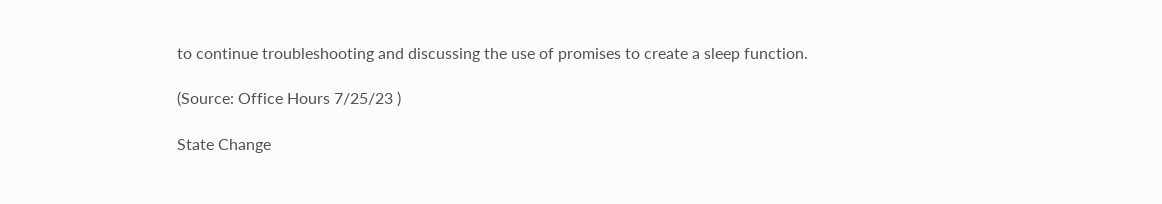to continue troubleshooting and discussing the use of promises to create a sleep function.

(Source: Office Hours 7/25/23 )

State Change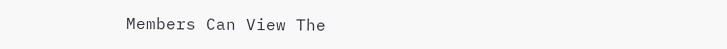Members Can View The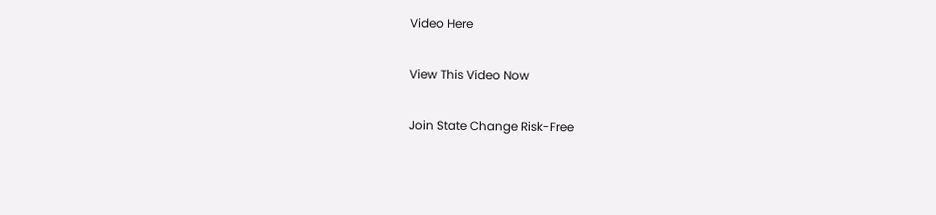Video Here

View This Video Now

Join State Change Risk-Free